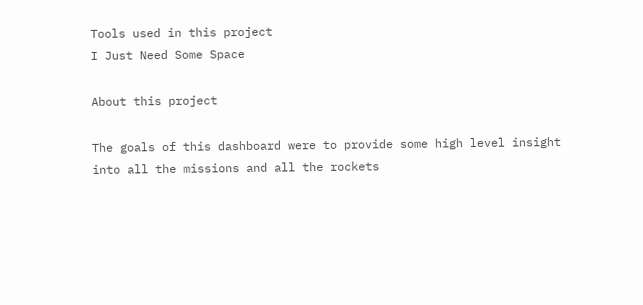Tools used in this project
I Just Need Some Space

About this project

The goals of this dashboard were to provide some high level insight into all the missions and all the rockets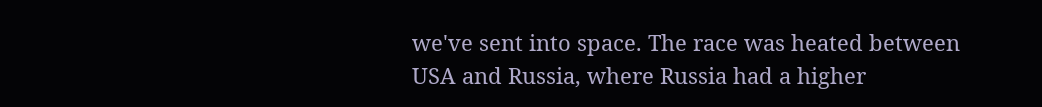we've sent into space. The race was heated between USA and Russia, where Russia had a higher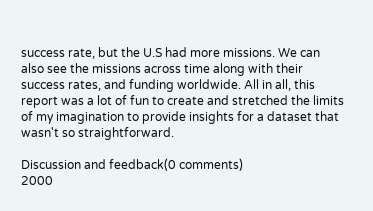success rate, but the U.S had more missions. We can also see the missions across time along with their success rates, and funding worldwide. All in all, this report was a lot of fun to create and stretched the limits of my imagination to provide insights for a dataset that wasn't so straightforward.

Discussion and feedback(0 comments)
2000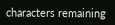characters remaining